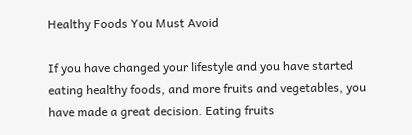Healthy Foods You Must Avoid

If you have changed your lifestyle and you have started eating healthy foods, and more fruits and vegetables, you have made a great decision. Eating fruits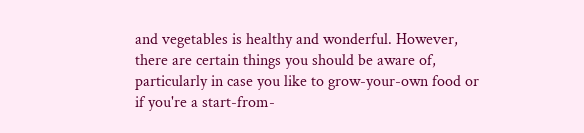and vegetables is healthy and wonderful. However, there are certain things you should be aware of, particularly in case you like to grow-your-own food or if you're a start-from-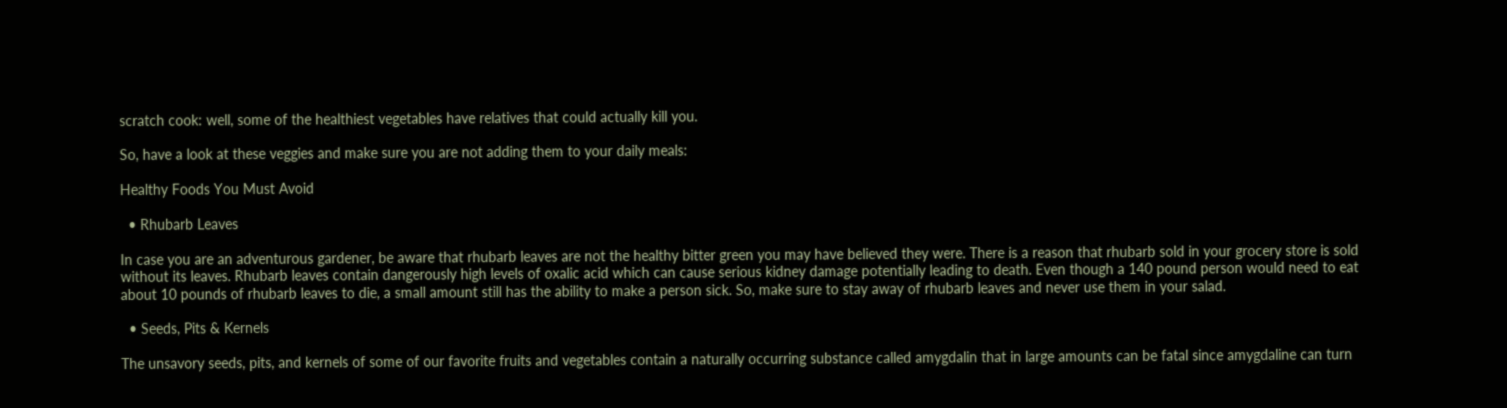scratch cook: well, some of the healthiest vegetables have relatives that could actually kill you.

So, have a look at these veggies and make sure you are not adding them to your daily meals:

Healthy Foods You Must Avoid

  • Rhubarb Leaves

In case you are an adventurous gardener, be aware that rhubarb leaves are not the healthy bitter green you may have believed they were. There is a reason that rhubarb sold in your grocery store is sold without its leaves. Rhubarb leaves contain dangerously high levels of oxalic acid which can cause serious kidney damage potentially leading to death. Even though a 140 pound person would need to eat about 10 pounds of rhubarb leaves to die, a small amount still has the ability to make a person sick. So, make sure to stay away of rhubarb leaves and never use them in your salad.

  • Seeds, Pits & Kernels

The unsavory seeds, pits, and kernels of some of our favorite fruits and vegetables contain a naturally occurring substance called amygdalin that in large amounts can be fatal since amygdaline can turn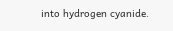into hydrogen cyanide.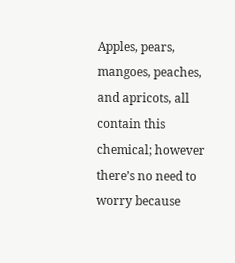Apples, pears, mangoes, peaches, and apricots, all contain this chemical; however there’s no need to worry because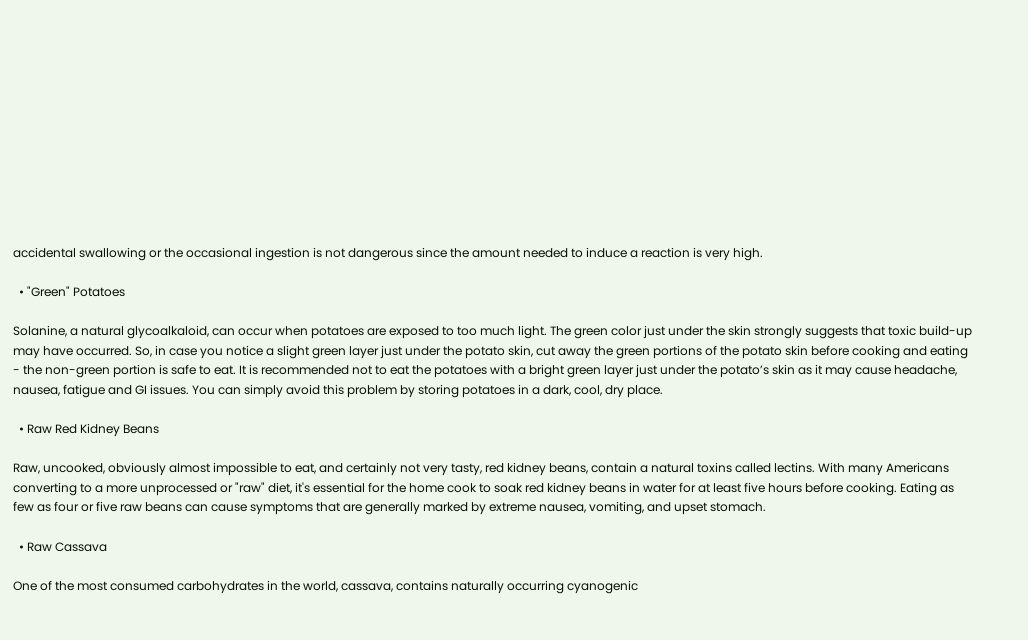accidental swallowing or the occasional ingestion is not dangerous since the amount needed to induce a reaction is very high.

  • "Green" Potatoes

Solanine, a natural glycoalkaloid, can occur when potatoes are exposed to too much light. The green color just under the skin strongly suggests that toxic build-up may have occurred. So, in case you notice a slight green layer just under the potato skin, cut away the green portions of the potato skin before cooking and eating - the non-green portion is safe to eat. It is recommended not to eat the potatoes with a bright green layer just under the potato’s skin as it may cause headache, nausea, fatigue and GI issues. You can simply avoid this problem by storing potatoes in a dark, cool, dry place.

  • Raw Red Kidney Beans

Raw, uncooked, obviously almost impossible to eat, and certainly not very tasty, red kidney beans, contain a natural toxins called lectins. With many Americans converting to a more unprocessed or "raw" diet, it's essential for the home cook to soak red kidney beans in water for at least five hours before cooking. Eating as few as four or five raw beans can cause symptoms that are generally marked by extreme nausea, vomiting, and upset stomach.

  • Raw Cassava

One of the most consumed carbohydrates in the world, cassava, contains naturally occurring cyanogenic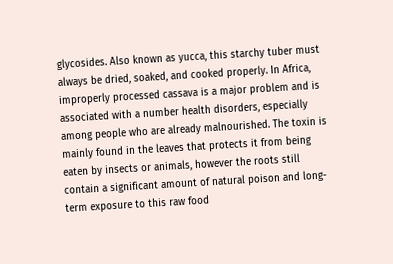glycosides. Also known as yucca, this starchy tuber must always be dried, soaked, and cooked properly. In Africa, improperly processed cassava is a major problem and is associated with a number health disorders, especially among people who are already malnourished. The toxin is mainly found in the leaves that protects it from being eaten by insects or animals, however the roots still contain a significant amount of natural poison and long-term exposure to this raw food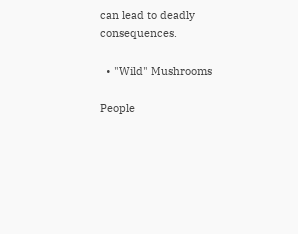can lead to deadly consequences.

  • "Wild" Mushrooms

People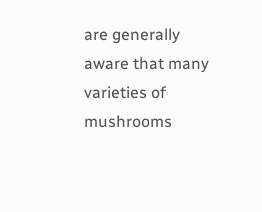are generally aware that many varieties of mushrooms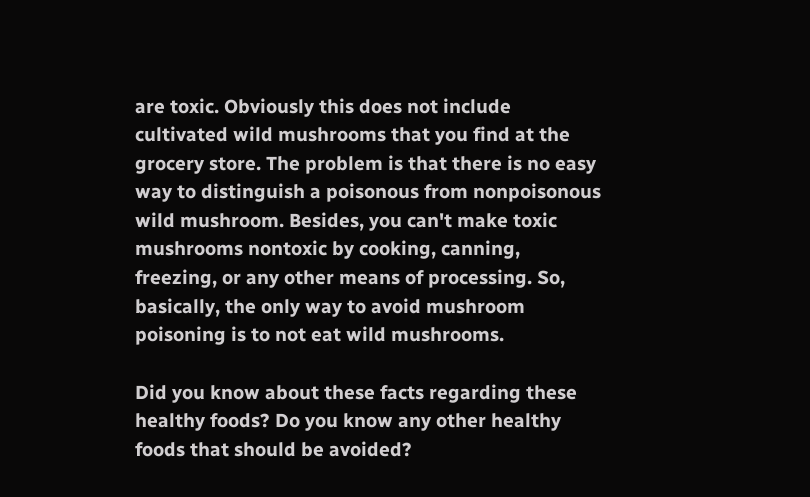are toxic. Obviously this does not include cultivated wild mushrooms that you find at the grocery store. The problem is that there is no easy way to distinguish a poisonous from nonpoisonous wild mushroom. Besides, you can't make toxic mushrooms nontoxic by cooking, canning, freezing, or any other means of processing. So, basically, the only way to avoid mushroom poisoning is to not eat wild mushrooms.

Did you know about these facts regarding these healthy foods? Do you know any other healthy foods that should be avoided?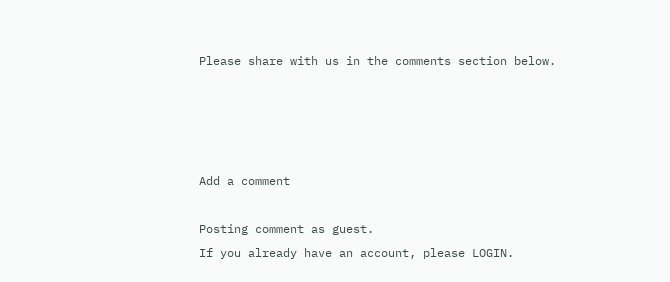Please share with us in the comments section below.




Add a comment

Posting comment as guest.
If you already have an account, please LOGIN.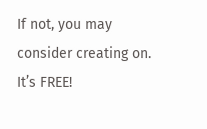If not, you may consider creating on. It’s FREE!